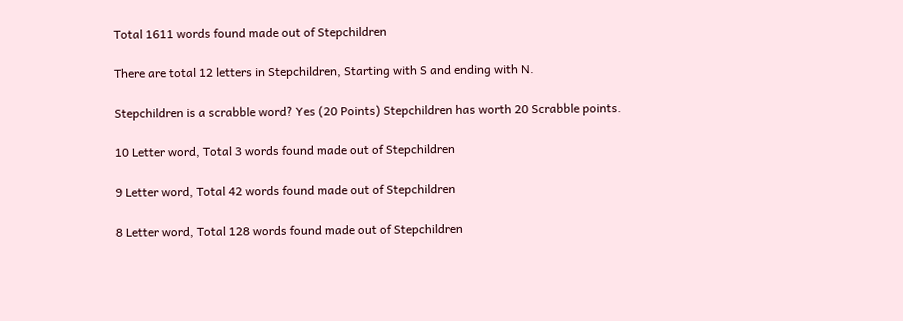Total 1611 words found made out of Stepchildren

There are total 12 letters in Stepchildren, Starting with S and ending with N.

Stepchildren is a scrabble word? Yes (20 Points) Stepchildren has worth 20 Scrabble points.

10 Letter word, Total 3 words found made out of Stepchildren

9 Letter word, Total 42 words found made out of Stepchildren

8 Letter word, Total 128 words found made out of Stepchildren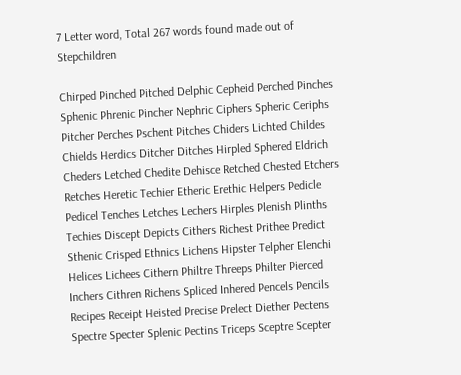7 Letter word, Total 267 words found made out of Stepchildren

Chirped Pinched Pitched Delphic Cepheid Perched Pinches Sphenic Phrenic Pincher Nephric Ciphers Spheric Ceriphs Pitcher Perches Pschent Pitches Chiders Lichted Childes Chields Herdics Ditcher Ditches Hirpled Sphered Eldrich Cheders Letched Chedite Dehisce Retched Chested Etchers Retches Heretic Techier Etheric Erethic Helpers Pedicle Pedicel Tenches Letches Lechers Hirples Plenish Plinths Techies Discept Depicts Cithers Richest Prithee Predict Sthenic Crisped Ethnics Lichens Hipster Telpher Elenchi Helices Lichees Cithern Philtre Threeps Philter Pierced Inchers Cithren Richens Spliced Inhered Pencels Pencils Recipes Receipt Heisted Precise Prelect Diether Pectens Spectre Specter Splenic Pectins Triceps Sceptre Scepter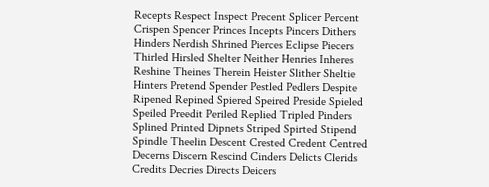Recepts Respect Inspect Precent Splicer Percent Crispen Spencer Princes Incepts Pincers Dithers Hinders Nerdish Shrined Pierces Eclipse Piecers Thirled Hirsled Shelter Neither Henries Inheres Reshine Theines Therein Heister Slither Sheltie Hinters Pretend Spender Pestled Pedlers Despite Ripened Repined Spiered Speired Preside Spieled Speiled Preedit Periled Replied Tripled Pinders Splined Printed Dipnets Striped Spirted Stipend Spindle Theelin Descent Crested Credent Centred Decerns Discern Rescind Cinders Delicts Clerids Credits Decries Directs Deicers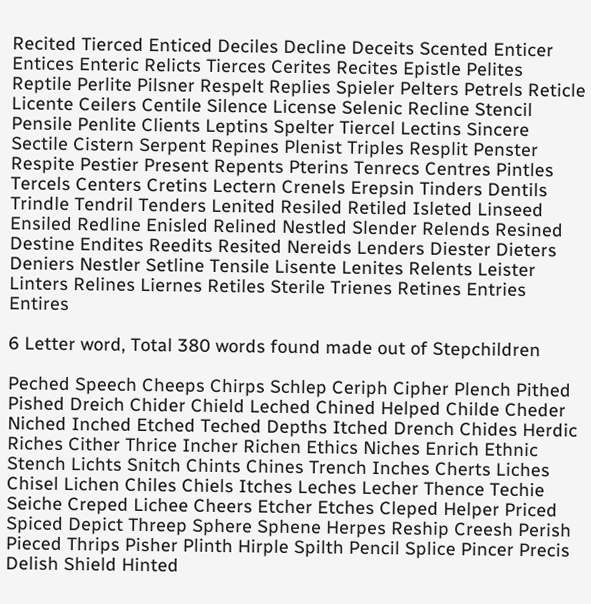Recited Tierced Enticed Deciles Decline Deceits Scented Enticer Entices Enteric Relicts Tierces Cerites Recites Epistle Pelites Reptile Perlite Pilsner Respelt Replies Spieler Pelters Petrels Reticle Licente Ceilers Centile Silence License Selenic Recline Stencil Pensile Penlite Clients Leptins Spelter Tiercel Lectins Sincere Sectile Cistern Serpent Repines Plenist Triples Resplit Penster Respite Pestier Present Repents Pterins Tenrecs Centres Pintles Tercels Centers Cretins Lectern Crenels Erepsin Tinders Dentils Trindle Tendril Tenders Lenited Resiled Retiled Isleted Linseed Ensiled Redline Enisled Relined Nestled Slender Relends Resined Destine Endites Reedits Resited Nereids Lenders Diester Dieters Deniers Nestler Setline Tensile Lisente Lenites Relents Leister Linters Relines Liernes Retiles Sterile Trienes Retines Entries Entires

6 Letter word, Total 380 words found made out of Stepchildren

Peched Speech Cheeps Chirps Schlep Ceriph Cipher Plench Pithed Pished Dreich Chider Chield Leched Chined Helped Childe Cheder Niched Inched Etched Teched Depths Itched Drench Chides Herdic Riches Cither Thrice Incher Richen Ethics Niches Enrich Ethnic Stench Lichts Snitch Chints Chines Trench Inches Cherts Liches Chisel Lichen Chiles Chiels Itches Leches Lecher Thence Techie Seiche Creped Lichee Cheers Etcher Etches Cleped Helper Priced Spiced Depict Threep Sphere Sphene Herpes Reship Creesh Perish Pieced Thrips Pisher Plinth Hirple Spilth Pencil Splice Pincer Precis Delish Shield Hinted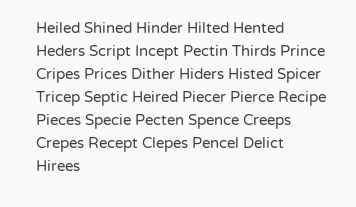Heiled Shined Hinder Hilted Hented Heders Script Incept Pectin Thirds Prince Cripes Prices Dither Hiders Histed Spicer Tricep Septic Heired Piecer Pierce Recipe Pieces Specie Pecten Spence Creeps Crepes Recept Clepes Pencel Delict Hirees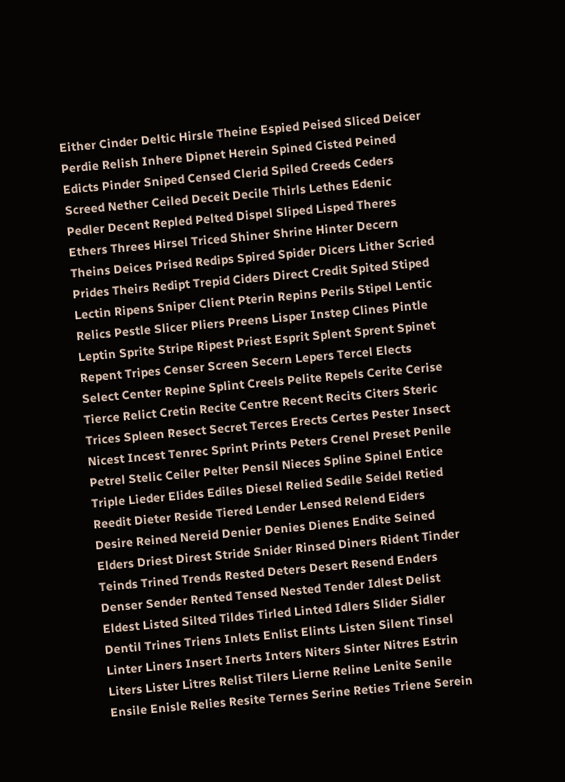Either Cinder Deltic Hirsle Theine Espied Peised Sliced Deicer Perdie Relish Inhere Dipnet Herein Spined Cisted Peined Edicts Pinder Sniped Censed Clerid Spiled Creeds Ceders Screed Nether Ceiled Deceit Decile Thirls Lethes Edenic Pedler Decent Repled Pelted Dispel Sliped Lisped Theres Ethers Threes Hirsel Triced Shiner Shrine Hinter Decern Theins Deices Prised Redips Spired Spider Dicers Lither Scried Prides Theirs Redipt Trepid Ciders Direct Credit Spited Stiped Lectin Ripens Sniper Client Pterin Repins Perils Stipel Lentic Relics Pestle Slicer Pliers Preens Lisper Instep Clines Pintle Leptin Sprite Stripe Ripest Priest Esprit Splent Sprent Spinet Repent Tripes Censer Screen Secern Lepers Tercel Elects Select Center Repine Splint Creels Pelite Repels Cerite Cerise Tierce Relict Cretin Recite Centre Recent Recits Citers Steric Trices Spleen Resect Secret Terces Erects Certes Pester Insect Nicest Incest Tenrec Sprint Prints Peters Crenel Preset Penile Petrel Stelic Ceiler Pelter Pensil Nieces Spline Spinel Entice Triple Lieder Elides Ediles Diesel Relied Sedile Seidel Retied Reedit Dieter Reside Tiered Lender Lensed Relend Eiders Desire Reined Nereid Denier Denies Dienes Endite Seined Elders Driest Direst Stride Snider Rinsed Diners Rident Tinder Teinds Trined Trends Rested Deters Desert Resend Enders Denser Sender Rented Tensed Nested Tender Idlest Delist Eldest Listed Silted Tildes Tirled Linted Idlers Slider Sidler Dentil Trines Triens Inlets Enlist Elints Listen Silent Tinsel Linter Liners Insert Inerts Inters Niters Sinter Nitres Estrin Liters Lister Litres Relist Tilers Lierne Reline Lenite Senile Ensile Enisle Relies Resite Ternes Serine Reties Triene Serein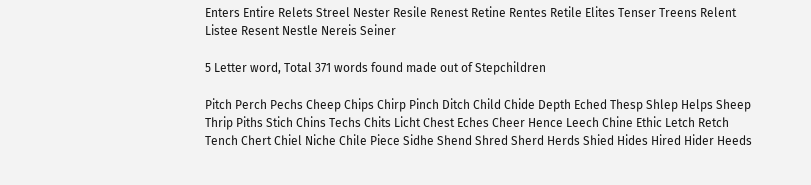Enters Entire Relets Streel Nester Resile Renest Retine Rentes Retile Elites Tenser Treens Relent Listee Resent Nestle Nereis Seiner

5 Letter word, Total 371 words found made out of Stepchildren

Pitch Perch Pechs Cheep Chips Chirp Pinch Ditch Child Chide Depth Eched Thesp Shlep Helps Sheep Thrip Piths Stich Chins Techs Chits Licht Chest Eches Cheer Hence Leech Chine Ethic Letch Retch Tench Chert Chiel Niche Chile Piece Sidhe Shend Shred Sherd Herds Shied Hides Hired Hider Heeds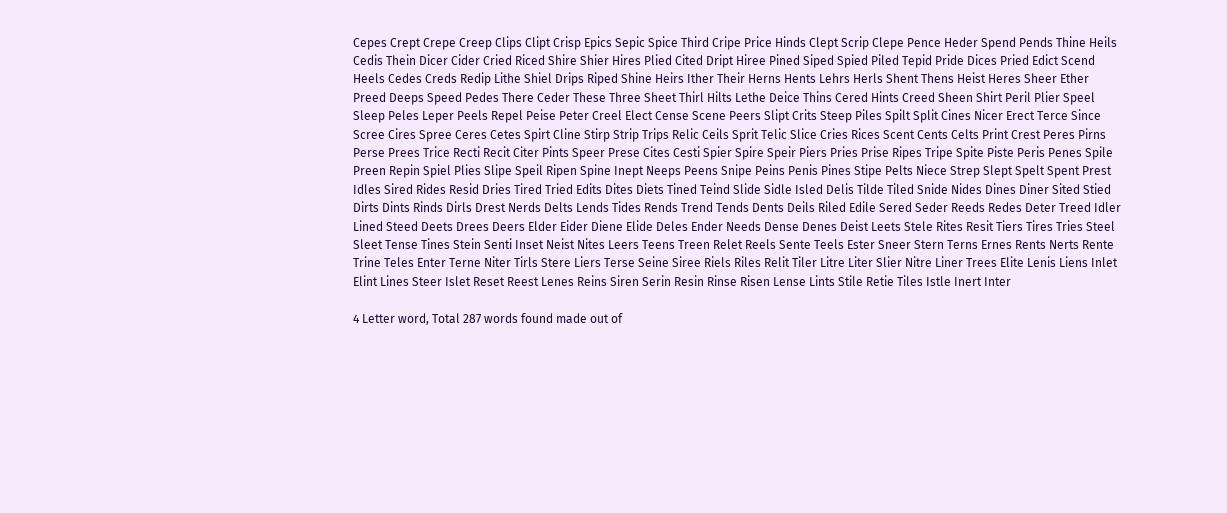Cepes Crept Crepe Creep Clips Clipt Crisp Epics Sepic Spice Third Cripe Price Hinds Clept Scrip Clepe Pence Heder Spend Pends Thine Heils Cedis Thein Dicer Cider Cried Riced Shire Shier Hires Plied Cited Dript Hiree Pined Siped Spied Piled Tepid Pride Dices Pried Edict Scend Heels Cedes Creds Redip Lithe Shiel Drips Riped Shine Heirs Ither Their Herns Hents Lehrs Herls Shent Thens Heist Heres Sheer Ether Preed Deeps Speed Pedes There Ceder These Three Sheet Thirl Hilts Lethe Deice Thins Cered Hints Creed Sheen Shirt Peril Plier Speel Sleep Peles Leper Peels Repel Peise Peter Creel Elect Cense Scene Peers Slipt Crits Steep Piles Spilt Split Cines Nicer Erect Terce Since Scree Cires Spree Ceres Cetes Spirt Cline Stirp Strip Trips Relic Ceils Sprit Telic Slice Cries Rices Scent Cents Celts Print Crest Peres Pirns Perse Prees Trice Recti Recit Citer Pints Speer Prese Cites Cesti Spier Spire Speir Piers Pries Prise Ripes Tripe Spite Piste Peris Penes Spile Preen Repin Spiel Plies Slipe Speil Ripen Spine Inept Neeps Peens Snipe Peins Penis Pines Stipe Pelts Niece Strep Slept Spelt Spent Prest Idles Sired Rides Resid Dries Tired Tried Edits Dites Diets Tined Teind Slide Sidle Isled Delis Tilde Tiled Snide Nides Dines Diner Sited Stied Dirts Dints Rinds Dirls Drest Nerds Delts Lends Tides Rends Trend Tends Dents Deils Riled Edile Sered Seder Reeds Redes Deter Treed Idler Lined Steed Deets Drees Deers Elder Eider Diene Elide Deles Ender Needs Dense Denes Deist Leets Stele Rites Resit Tiers Tires Tries Steel Sleet Tense Tines Stein Senti Inset Neist Nites Leers Teens Treen Relet Reels Sente Teels Ester Sneer Stern Terns Ernes Rents Nerts Rente Trine Teles Enter Terne Niter Tirls Stere Liers Terse Seine Siree Riels Riles Relit Tiler Litre Liter Slier Nitre Liner Trees Elite Lenis Liens Inlet Elint Lines Steer Islet Reset Reest Lenes Reins Siren Serin Resin Rinse Risen Lense Lints Stile Retie Tiles Istle Inert Inter

4 Letter word, Total 287 words found made out of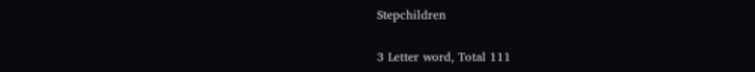Stepchildren

3 Letter word, Total 111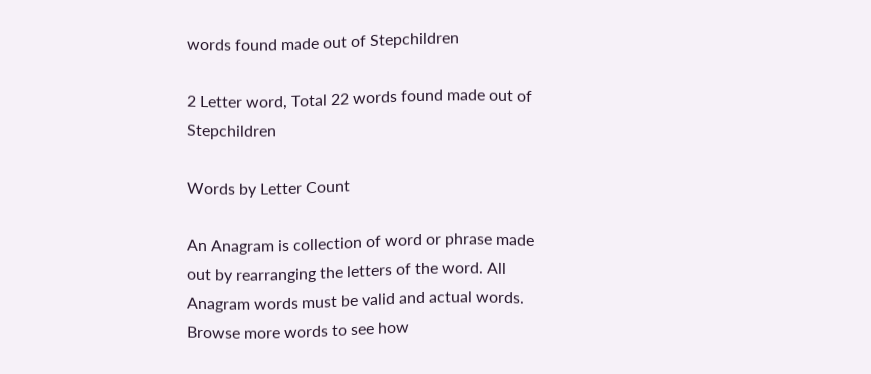words found made out of Stepchildren

2 Letter word, Total 22 words found made out of Stepchildren

Words by Letter Count

An Anagram is collection of word or phrase made out by rearranging the letters of the word. All Anagram words must be valid and actual words.
Browse more words to see how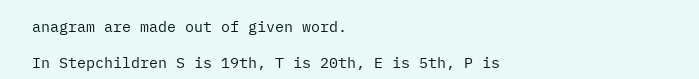anagram are made out of given word.

In Stepchildren S is 19th, T is 20th, E is 5th, P is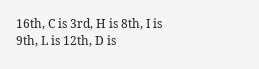16th, C is 3rd, H is 8th, I is 9th, L is 12th, D is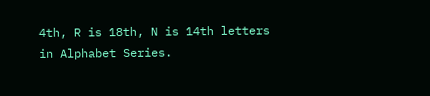4th, R is 18th, N is 14th letters in Alphabet Series.